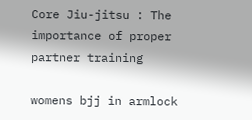Core Jiu-jitsu : The importance of proper partner training

womens bjj in armlock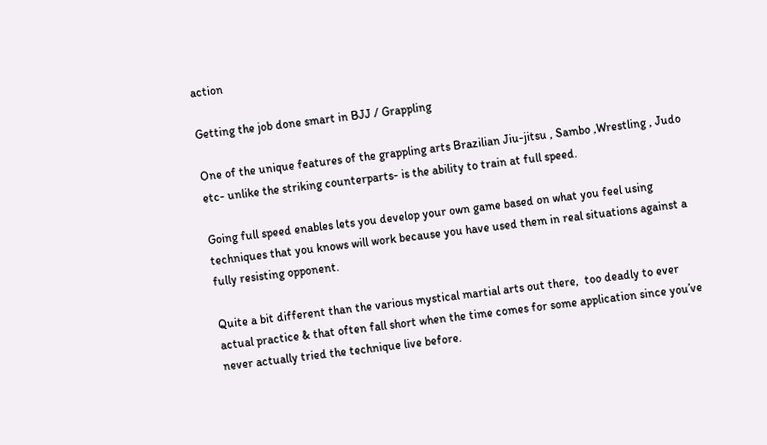action

Getting the job done smart in BJJ / Grappling

One of the unique features of the grappling arts Brazilian Jiu-jitsu , Sambo ,Wrestling , Judo etc- unlike the striking counterparts- is the ability to train at full speed.

Going full speed enables lets you develop your own game based on what you feel using techniques that you knows will work because you have used them in real situations against a fully resisting opponent.

Quite a bit different than the various mystical martial arts out there,  too deadly to ever actual practice & that often fall short when the time comes for some application since you’ve never actually tried the technique live before.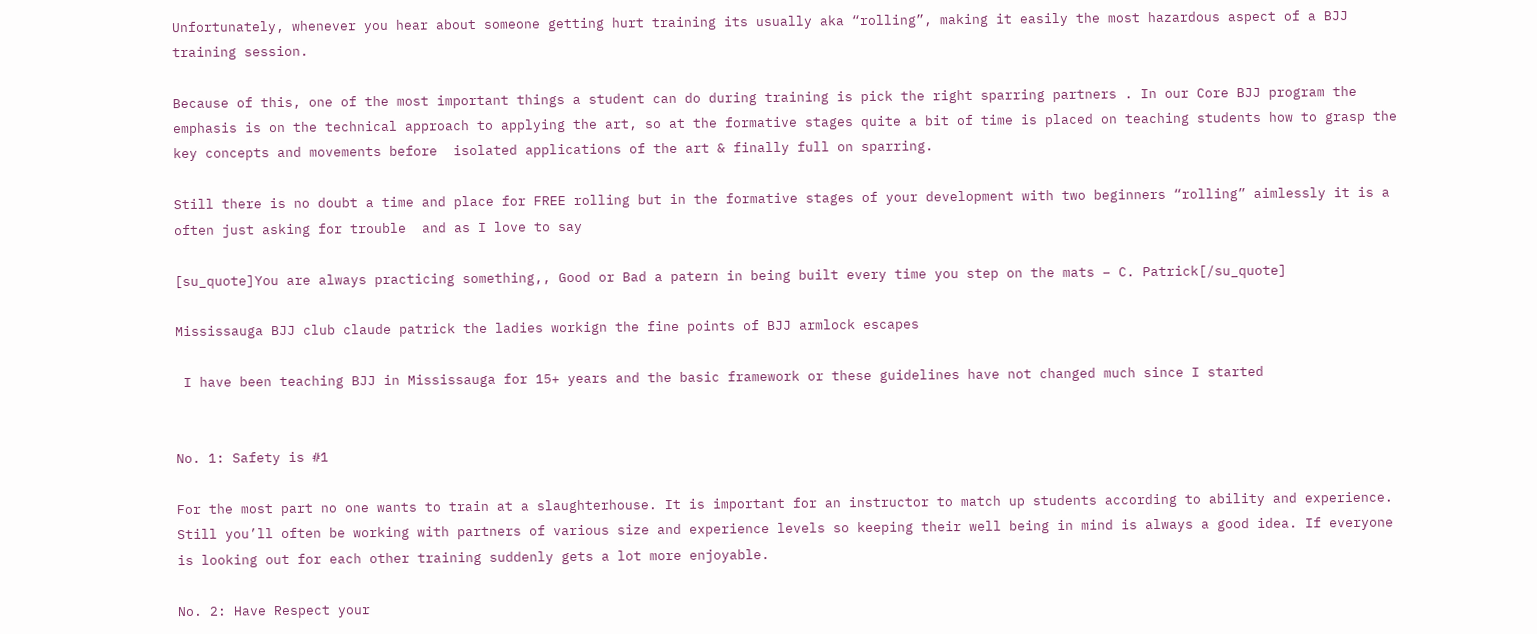Unfortunately, whenever you hear about someone getting hurt training its usually aka “rolling”, making it easily the most hazardous aspect of a BJJ training session.

Because of this, one of the most important things a student can do during training is pick the right sparring partners . In our Core BJJ program the emphasis is on the technical approach to applying the art, so at the formative stages quite a bit of time is placed on teaching students how to grasp the key concepts and movements before  isolated applications of the art & finally full on sparring.

Still there is no doubt a time and place for FREE rolling but in the formative stages of your development with two beginners “rolling” aimlessly it is a often just asking for trouble  and as I love to say

[su_quote]You are always practicing something,, Good or Bad a patern in being built every time you step on the mats – C. Patrick[/su_quote]

Mississauga BJJ club claude patrick the ladies workign the fine points of BJJ armlock escapes

 I have been teaching BJJ in Mississauga for 15+ years and the basic framework or these guidelines have not changed much since I started


No. 1: Safety is #1

For the most part no one wants to train at a slaughterhouse. It is important for an instructor to match up students according to ability and experience. Still you’ll often be working with partners of various size and experience levels so keeping their well being in mind is always a good idea. If everyone is looking out for each other training suddenly gets a lot more enjoyable.

No. 2: Have Respect your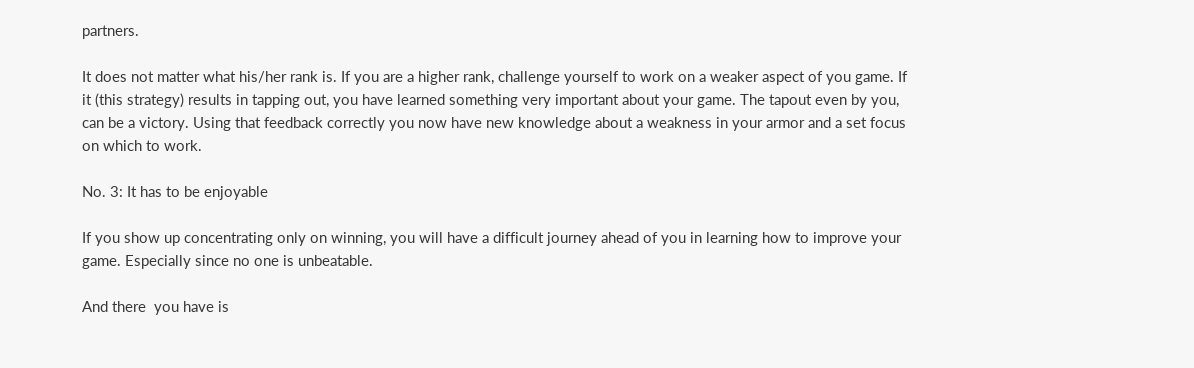partners.

It does not matter what his/her rank is. If you are a higher rank, challenge yourself to work on a weaker aspect of you game. If it (this strategy) results in tapping out, you have learned something very important about your game. The tapout even by you, can be a victory. Using that feedback correctly you now have new knowledge about a weakness in your armor and a set focus on which to work.

No. 3: It has to be enjoyable

If you show up concentrating only on winning, you will have a difficult journey ahead of you in learning how to improve your game. Especially since no one is unbeatable.

And there  you have is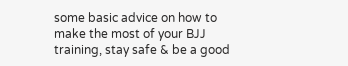some basic advice on how to make the most of your BJJ training, stay safe & be a good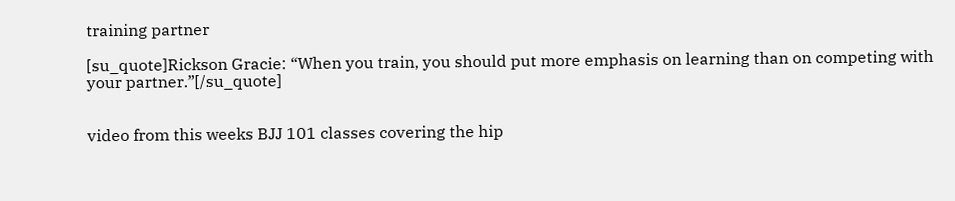training partner

[su_quote]Rickson Gracie: “When you train, you should put more emphasis on learning than on competing with your partner.”[/su_quote]


video from this weeks BJJ 101 classes covering the hip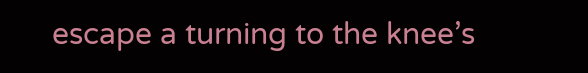escape a turning to the knee’s